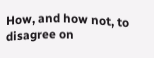How, and how not, to disagree on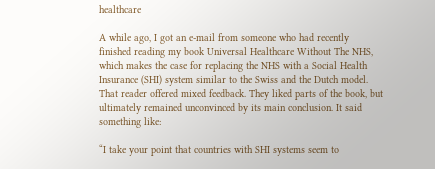healthcare

A while ago, I got an e-mail from someone who had recently finished reading my book Universal Healthcare Without The NHS, which makes the case for replacing the NHS with a Social Health Insurance (SHI) system similar to the Swiss and the Dutch model. That reader offered mixed feedback. They liked parts of the book, but ultimately remained unconvinced by its main conclusion. It said something like:

“I take your point that countries with SHI systems seem to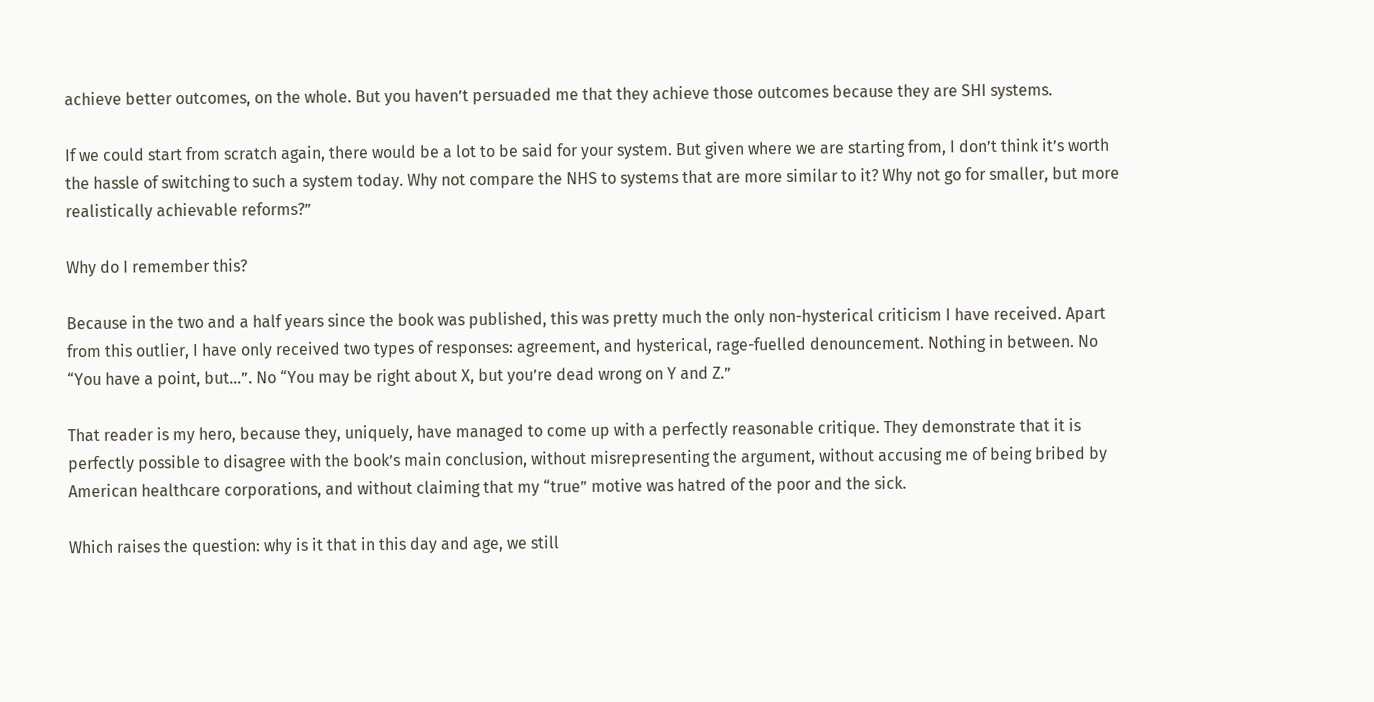achieve better outcomes, on the whole. But you haven’t persuaded me that they achieve those outcomes because they are SHI systems.

If we could start from scratch again, there would be a lot to be said for your system. But given where we are starting from, I don’t think it’s worth the hassle of switching to such a system today. Why not compare the NHS to systems that are more similar to it? Why not go for smaller, but more realistically achievable reforms?”

Why do I remember this?

Because in the two and a half years since the book was published, this was pretty much the only non-hysterical criticism I have received. Apart from this outlier, I have only received two types of responses: agreement, and hysterical, rage-fuelled denouncement. Nothing in between. No “You have a point, but…”. No “You may be right about X, but you’re dead wrong on Y and Z.”

That reader is my hero, because they, uniquely, have managed to come up with a perfectly reasonable critique. They demonstrate that it is perfectly possible to disagree with the book’s main conclusion, without misrepresenting the argument, without accusing me of being bribed by American healthcare corporations, and without claiming that my “true” motive was hatred of the poor and the sick.

Which raises the question: why is it that in this day and age, we still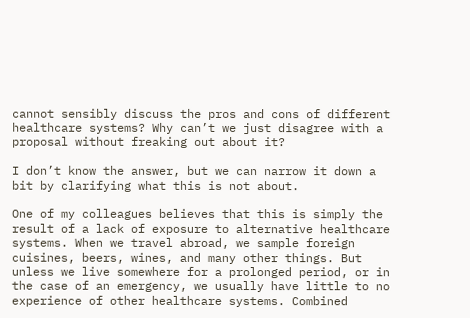cannot sensibly discuss the pros and cons of different healthcare systems? Why can’t we just disagree with a proposal without freaking out about it?

I don’t know the answer, but we can narrow it down a bit by clarifying what this is not about.

One of my colleagues believes that this is simply the result of a lack of exposure to alternative healthcare systems. When we travel abroad, we sample foreign cuisines, beers, wines, and many other things. But unless we live somewhere for a prolonged period, or in the case of an emergency, we usually have little to no experience of other healthcare systems. Combined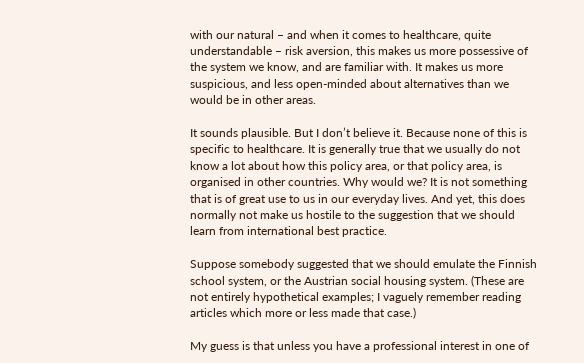with our natural – and when it comes to healthcare, quite understandable – risk aversion, this makes us more possessive of the system we know, and are familiar with. It makes us more suspicious, and less open-minded about alternatives than we would be in other areas.

It sounds plausible. But I don’t believe it. Because none of this is specific to healthcare. It is generally true that we usually do not know a lot about how this policy area, or that policy area, is organised in other countries. Why would we? It is not something that is of great use to us in our everyday lives. And yet, this does normally not make us hostile to the suggestion that we should learn from international best practice.

Suppose somebody suggested that we should emulate the Finnish school system, or the Austrian social housing system. (These are not entirely hypothetical examples; I vaguely remember reading articles which more or less made that case.)

My guess is that unless you have a professional interest in one of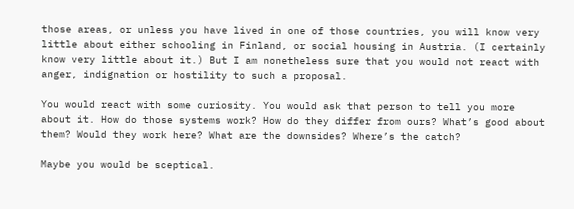those areas, or unless you have lived in one of those countries, you will know very little about either schooling in Finland, or social housing in Austria. (I certainly know very little about it.) But I am nonetheless sure that you would not react with anger, indignation or hostility to such a proposal.

You would react with some curiosity. You would ask that person to tell you more about it. How do those systems work? How do they differ from ours? What’s good about them? Would they work here? What are the downsides? Where’s the catch?

Maybe you would be sceptical.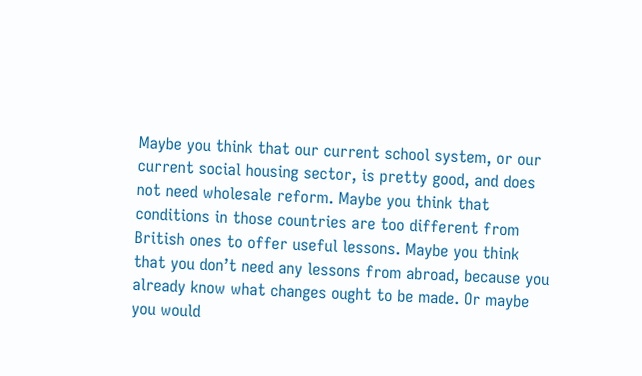Maybe you think that our current school system, or our current social housing sector, is pretty good, and does not need wholesale reform. Maybe you think that conditions in those countries are too different from British ones to offer useful lessons. Maybe you think that you don’t need any lessons from abroad, because you already know what changes ought to be made. Or maybe you would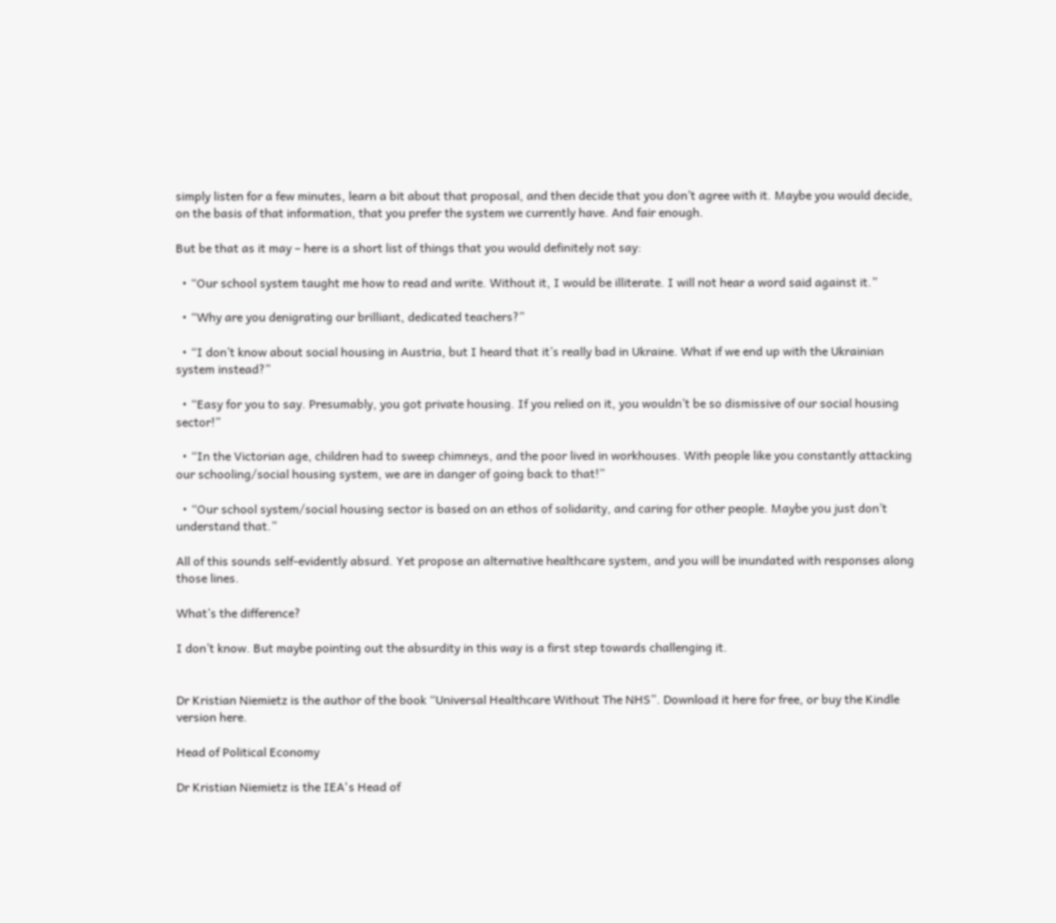simply listen for a few minutes, learn a bit about that proposal, and then decide that you don’t agree with it. Maybe you would decide, on the basis of that information, that you prefer the system we currently have. And fair enough.

But be that as it may – here is a short list of things that you would definitely not say:

  • “Our school system taught me how to read and write. Without it, I would be illiterate. I will not hear a word said against it.”

  • “Why are you denigrating our brilliant, dedicated teachers?”

  • “I don’t know about social housing in Austria, but I heard that it’s really bad in Ukraine. What if we end up with the Ukrainian system instead?”

  • “Easy for you to say. Presumably, you got private housing. If you relied on it, you wouldn’t be so dismissive of our social housing sector!”

  • “In the Victorian age, children had to sweep chimneys, and the poor lived in workhouses. With people like you constantly attacking our schooling/social housing system, we are in danger of going back to that!”

  • “Our school system/social housing sector is based on an ethos of solidarity, and caring for other people. Maybe you just don’t understand that.”

All of this sounds self-evidently absurd. Yet propose an alternative healthcare system, and you will be inundated with responses along those lines.

What’s the difference?

I don’t know. But maybe pointing out the absurdity in this way is a first step towards challenging it.


Dr Kristian Niemietz is the author of the book “Universal Healthcare Without The NHS”. Download it here for free, or buy the Kindle version here.

Head of Political Economy

Dr Kristian Niemietz is the IEA's Head of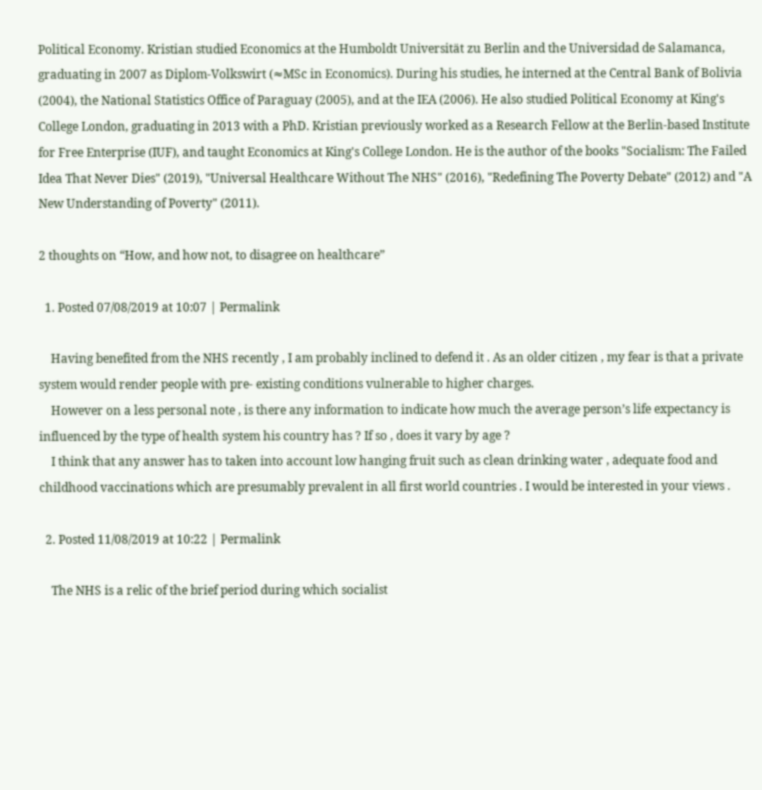Political Economy. Kristian studied Economics at the Humboldt Universität zu Berlin and the Universidad de Salamanca, graduating in 2007 as Diplom-Volkswirt (≈MSc in Economics). During his studies, he interned at the Central Bank of Bolivia (2004), the National Statistics Office of Paraguay (2005), and at the IEA (2006). He also studied Political Economy at King's College London, graduating in 2013 with a PhD. Kristian previously worked as a Research Fellow at the Berlin-based Institute for Free Enterprise (IUF), and taught Economics at King's College London. He is the author of the books "Socialism: The Failed Idea That Never Dies" (2019), "Universal Healthcare Without The NHS" (2016), "Redefining The Poverty Debate" (2012) and "A New Understanding of Poverty" (2011).

2 thoughts on “How, and how not, to disagree on healthcare”

  1. Posted 07/08/2019 at 10:07 | Permalink

    Having benefited from the NHS recently , I am probably inclined to defend it . As an older citizen , my fear is that a private system would render people with pre- existing conditions vulnerable to higher charges.
    However on a less personal note , is there any information to indicate how much the average person’s life expectancy is influenced by the type of health system his country has ? If so , does it vary by age ?
    I think that any answer has to taken into account low hanging fruit such as clean drinking water , adequate food and childhood vaccinations which are presumably prevalent in all first world countries . I would be interested in your views .

  2. Posted 11/08/2019 at 10:22 | Permalink

    The NHS is a relic of the brief period during which socialist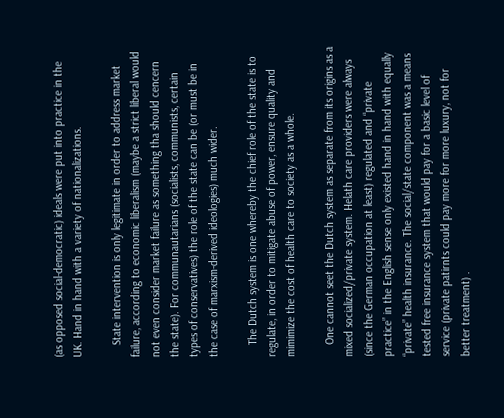(as opposed social-democratic) ideals were put into practice in the UK. Hand in hand with a variety of nationalizations.

    State intervention is only legitimate in order to address market failure, according to economic liberalism (maybe a strict liberal would not even consider market failure as something tha should cencern the state). For communautarians (socialists, communists, certain types of conservatives) the role of the state can be (or must be in the case of marxism-derived ideologies) much wider.

    The Dutch system is one whereby the chief role of the state is to regulate, in order to mitigate abuse of power, ensure quality and mimimize the cost of health care to society as a whole.

    One cannot seet the Dutch system as separate from its origins as a mixed socialized/private system. Helath care providers were always (since the German occupation at least) regulated and “private practice” in the English sense only existed hand in hand with equally “private” health insurance. The social/state component was a means tested free insurance system that would pay for a basic level of service (private patirnts could pay more for more luxury, not for better treatment) .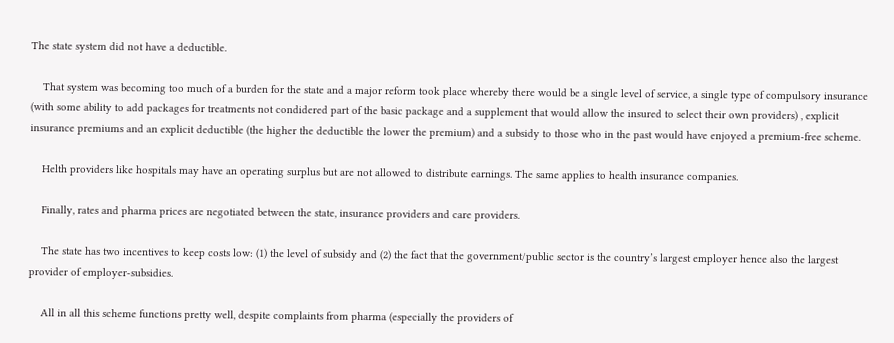The state system did not have a deductible.

    That system was becoming too much of a burden for the state and a major reform took place whereby there would be a single level of service, a single type of compulsory insurance (with some ability to add packages for treatments not condidered part of the basic package and a supplement that would allow the insured to select their own providers) , explicit insurance premiums and an explicit deductible (the higher the deductible the lower the premium) and a subsidy to those who in the past would have enjoyed a premium-free scheme.

    Helth providers like hospitals may have an operating surplus but are not allowed to distribute earnings. The same applies to health insurance companies.

    Finally, rates and pharma prices are negotiated between the state, insurance providers and care providers.

    The state has two incentives to keep costs low: (1) the level of subsidy and (2) the fact that the government/public sector is the country’s largest employer hence also the largest provider of employer-subsidies.

    All in all this scheme functions pretty well, despite complaints from pharma (especially the providers of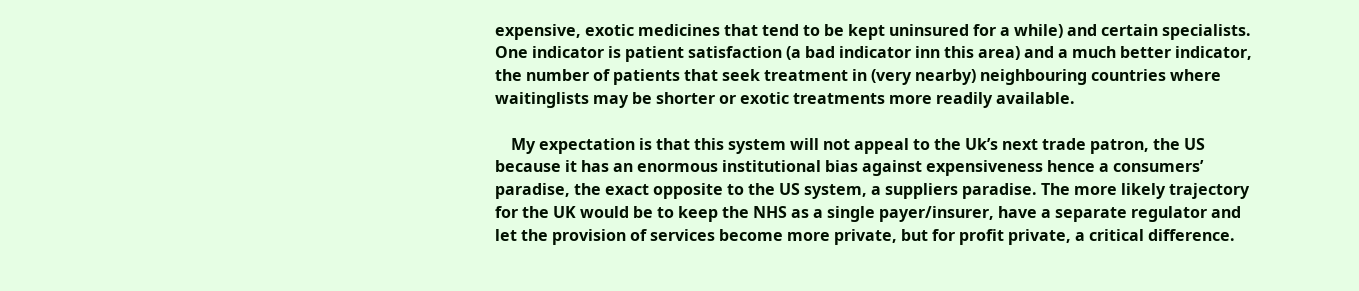expensive, exotic medicines that tend to be kept uninsured for a while) and certain specialists. One indicator is patient satisfaction (a bad indicator inn this area) and a much better indicator, the number of patients that seek treatment in (very nearby) neighbouring countries where waitinglists may be shorter or exotic treatments more readily available.

    My expectation is that this system will not appeal to the Uk’s next trade patron, the US because it has an enormous institutional bias against expensiveness hence a consumers’ paradise, the exact opposite to the US system, a suppliers paradise. The more likely trajectory for the UK would be to keep the NHS as a single payer/insurer, have a separate regulator and let the provision of services become more private, but for profit private, a critical difference.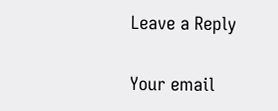Leave a Reply

Your email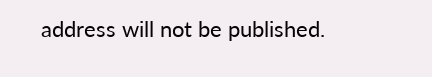address will not be published.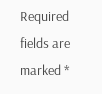Required fields are marked *